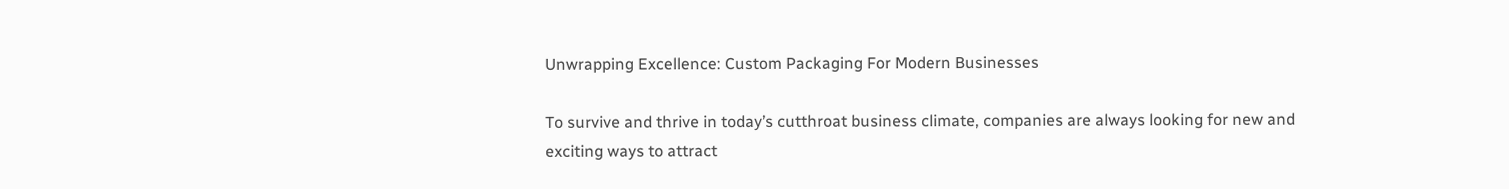Unwrapping Excellence: Custom Packaging For Modern Businesses

To survive and thrive in today’s cutthroat business climate, companies are always looking for new and exciting ways to attract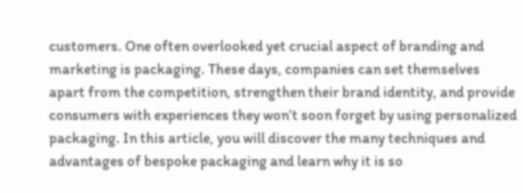customers. One often overlooked yet crucial aspect of branding and marketing is packaging. These days, companies can set themselves apart from the competition, strengthen their brand identity, and provide consumers with experiences they won’t soon forget by using personalized packaging. In this article, you will discover the many techniques and advantages of bespoke packaging and learn why it is so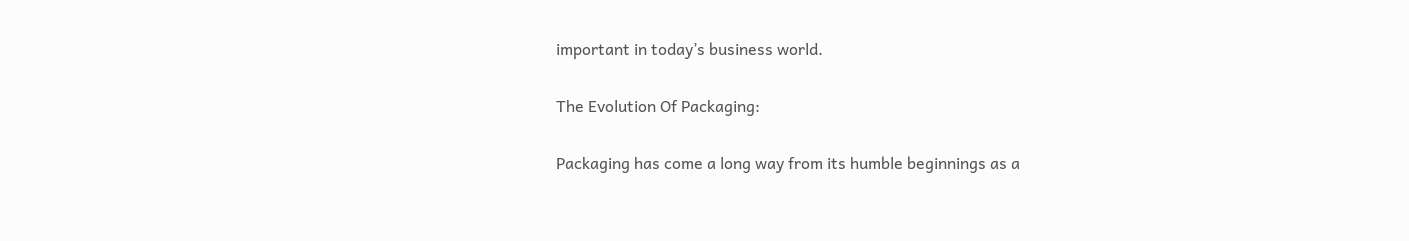important in today’s business world.

The Evolution Of Packaging:

Packaging has come a long way from its humble beginnings as a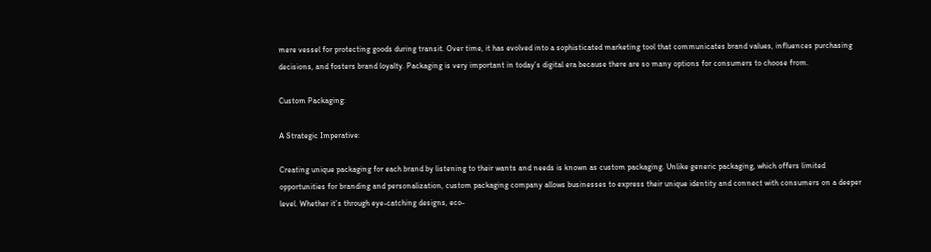mere vessel for protecting goods during transit. Over time, it has evolved into a sophisticated marketing tool that communicates brand values, influences purchasing decisions, and fosters brand loyalty. Packaging is very important in today’s digital era because there are so many options for consumers to choose from.

Custom Packaging:

A Strategic Imperative:

Creating unique packaging for each brand by listening to their wants and needs is known as custom packaging. Unlike generic packaging, which offers limited opportunities for branding and personalization, custom packaging company allows businesses to express their unique identity and connect with consumers on a deeper level. Whether it’s through eye-catching designs, eco-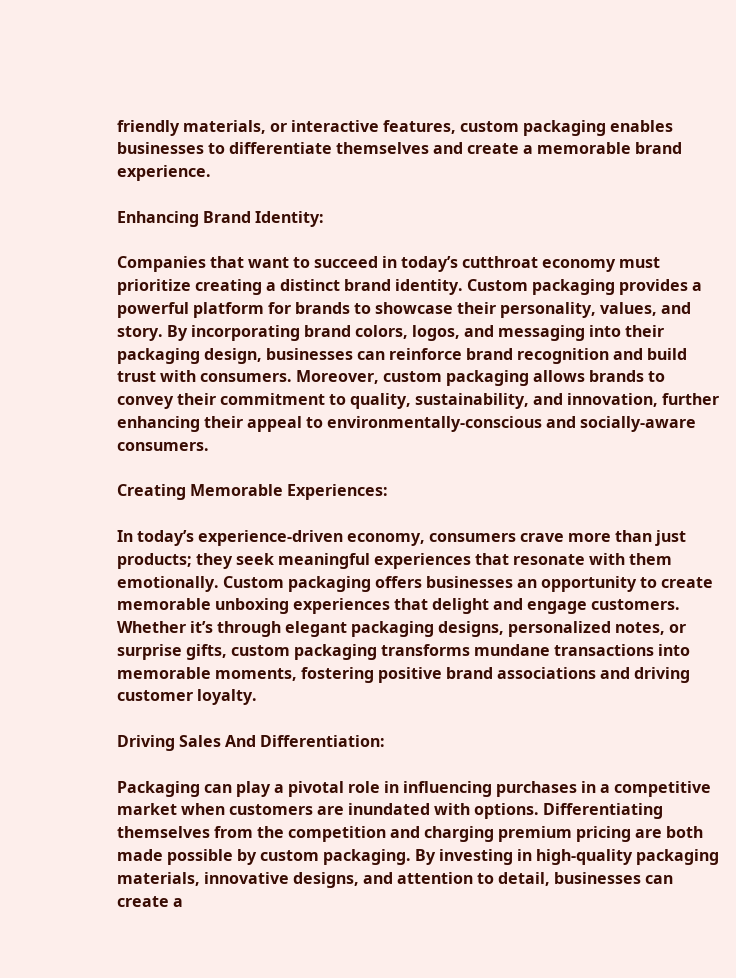friendly materials, or interactive features, custom packaging enables businesses to differentiate themselves and create a memorable brand experience.

Enhancing Brand Identity:

Companies that want to succeed in today’s cutthroat economy must prioritize creating a distinct brand identity. Custom packaging provides a powerful platform for brands to showcase their personality, values, and story. By incorporating brand colors, logos, and messaging into their packaging design, businesses can reinforce brand recognition and build trust with consumers. Moreover, custom packaging allows brands to convey their commitment to quality, sustainability, and innovation, further enhancing their appeal to environmentally-conscious and socially-aware consumers.

Creating Memorable Experiences:

In today’s experience-driven economy, consumers crave more than just products; they seek meaningful experiences that resonate with them emotionally. Custom packaging offers businesses an opportunity to create memorable unboxing experiences that delight and engage customers. Whether it’s through elegant packaging designs, personalized notes, or surprise gifts, custom packaging transforms mundane transactions into memorable moments, fostering positive brand associations and driving customer loyalty.

Driving Sales And Differentiation:

Packaging can play a pivotal role in influencing purchases in a competitive market when customers are inundated with options. Differentiating themselves from the competition and charging premium pricing are both made possible by custom packaging. By investing in high-quality packaging materials, innovative designs, and attention to detail, businesses can create a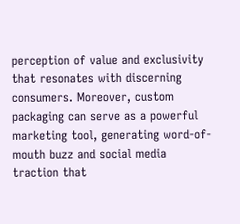perception of value and exclusivity that resonates with discerning consumers. Moreover, custom packaging can serve as a powerful marketing tool, generating word-of-mouth buzz and social media traction that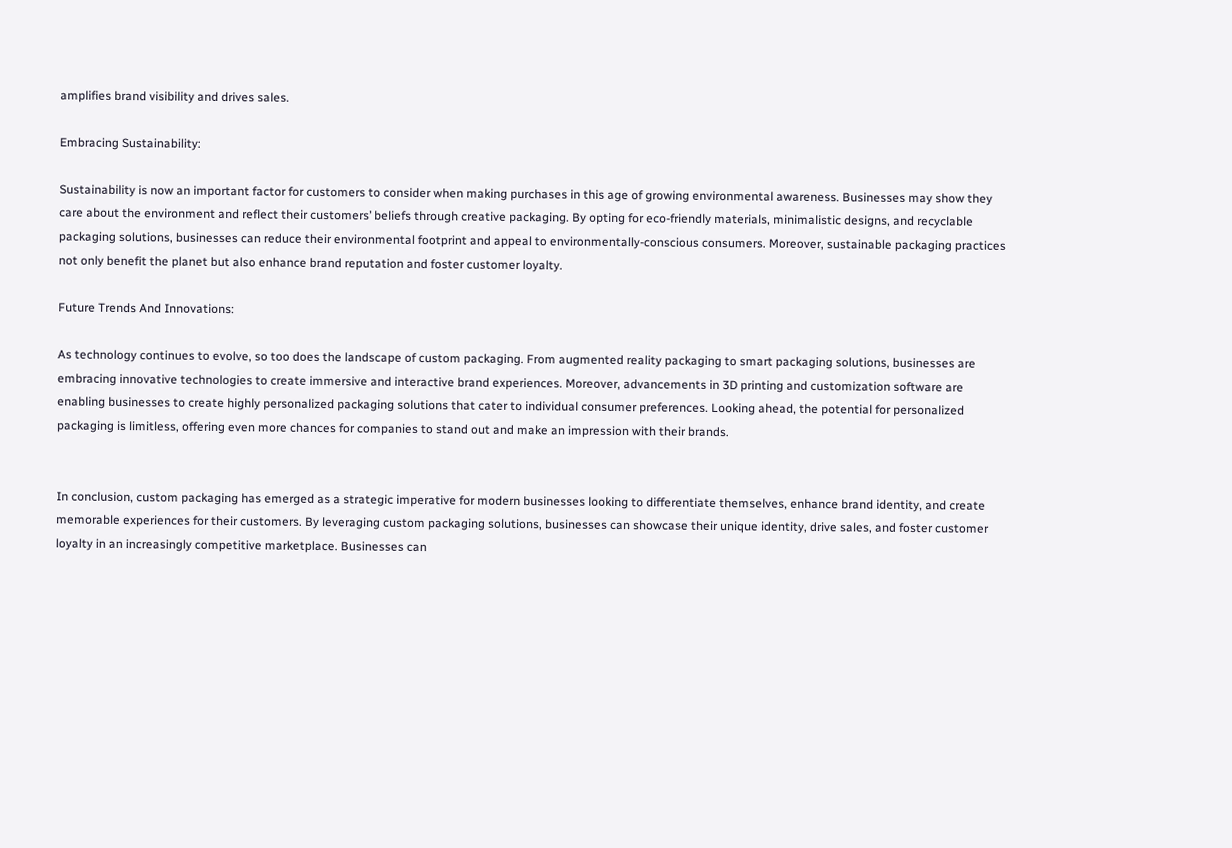amplifies brand visibility and drives sales.

Embracing Sustainability:

Sustainability is now an important factor for customers to consider when making purchases in this age of growing environmental awareness. Businesses may show they care about the environment and reflect their customers’ beliefs through creative packaging. By opting for eco-friendly materials, minimalistic designs, and recyclable packaging solutions, businesses can reduce their environmental footprint and appeal to environmentally-conscious consumers. Moreover, sustainable packaging practices not only benefit the planet but also enhance brand reputation and foster customer loyalty.

Future Trends And Innovations:

As technology continues to evolve, so too does the landscape of custom packaging. From augmented reality packaging to smart packaging solutions, businesses are embracing innovative technologies to create immersive and interactive brand experiences. Moreover, advancements in 3D printing and customization software are enabling businesses to create highly personalized packaging solutions that cater to individual consumer preferences. Looking ahead, the potential for personalized packaging is limitless, offering even more chances for companies to stand out and make an impression with their brands.


In conclusion, custom packaging has emerged as a strategic imperative for modern businesses looking to differentiate themselves, enhance brand identity, and create memorable experiences for their customers. By leveraging custom packaging solutions, businesses can showcase their unique identity, drive sales, and foster customer loyalty in an increasingly competitive marketplace. Businesses can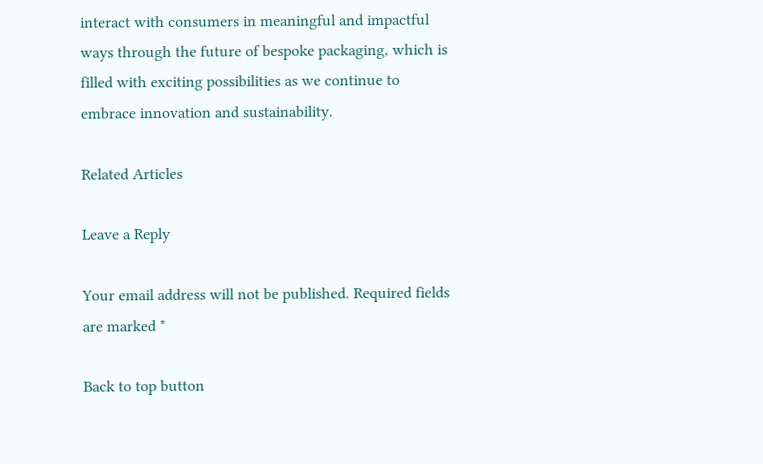interact with consumers in meaningful and impactful ways through the future of bespoke packaging, which is filled with exciting possibilities as we continue to embrace innovation and sustainability.

Related Articles

Leave a Reply

Your email address will not be published. Required fields are marked *

Back to top button